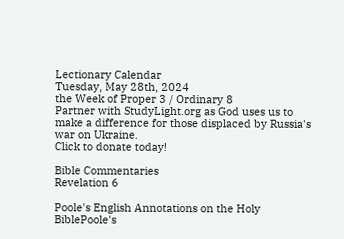Lectionary Calendar
Tuesday, May 28th, 2024
the Week of Proper 3 / Ordinary 8
Partner with StudyLight.org as God uses us to make a difference for those displaced by Russia's war on Ukraine.
Click to donate today!

Bible Commentaries
Revelation 6

Poole's English Annotations on the Holy BiblePoole's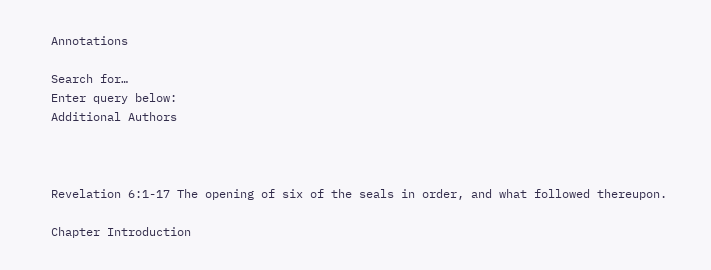Annotations

Search for…
Enter query below:
Additional Authors



Revelation 6:1-17 The opening of six of the seals in order, and what followed thereupon.

Chapter Introduction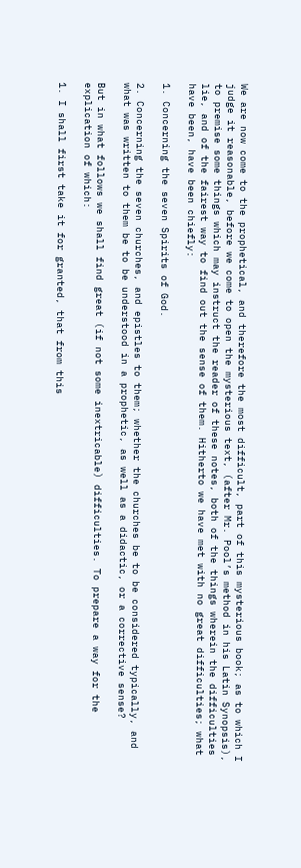We are now come to the prophetical, and therefore the most difficult, part of this mysterious book; as to which I judge it reasonable, before we come to open the mysterious text, (after Mr. Pool’s method in his Latin Synopsis), to premise some things which may instruct the reader of these notes, both of the things wherein the difficulties lie, and of the fairest way to find out the sense of them. Hitherto we have met with no great difficulties; what have been, have been chiefly:

1. Concerning the seven Spirits of God.

2. Concerning the seven churches, and epistles to them; whether the churches be to be considered typically, and what was written to them be to be understood in a prophetic, as well as a didactic, or a corrective sense?

But in what follows we shall find great (if not some inextricable) difficulties. To prepare a way for the explication of which:

1. I shall first take it for granted, that from this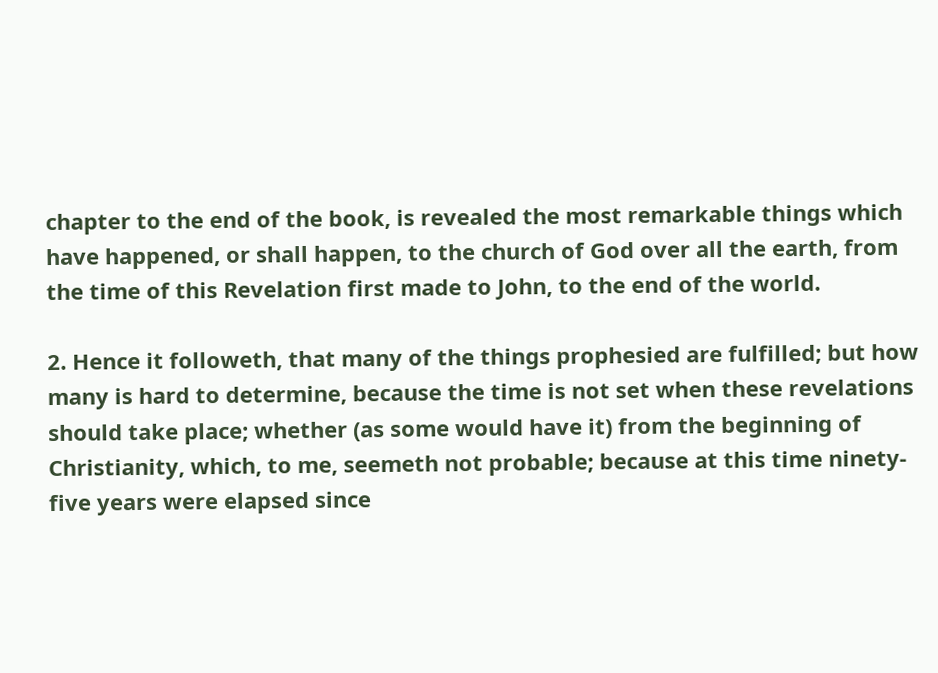chapter to the end of the book, is revealed the most remarkable things which have happened, or shall happen, to the church of God over all the earth, from the time of this Revelation first made to John, to the end of the world.

2. Hence it followeth, that many of the things prophesied are fulfilled; but how many is hard to determine, because the time is not set when these revelations should take place; whether (as some would have it) from the beginning of Christianity, which, to me, seemeth not probable; because at this time ninety-five years were elapsed since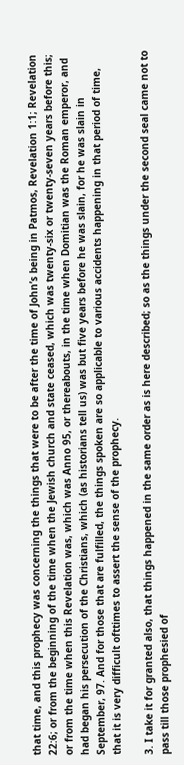that time, and this prophecy was concerning the things that were to be after the time of John’s being in Patmos, Revelation 1:1; Revelation 22:6; or from the beginning of the time when the Jewish church and state ceased, which was twenty-six or twenty-seven years before this; or from the time when this Revelation was, which was Anno 95, or thereabouts, in the time when Domitian was the Roman emperor, and had began his persecution of the Christians, which (as historians tell us) was but five years before he was slain, for he was slain in September, 97. And for those that are fulfilled, the things spoken are so applicable to various accidents happening in that period of time, that it is very difficult ofttimes to assert the sense of the prophecy.

3. I take it for granted also, that things happened in the same order as is here described; so as the things under the second seal came not to pass till those prophesied of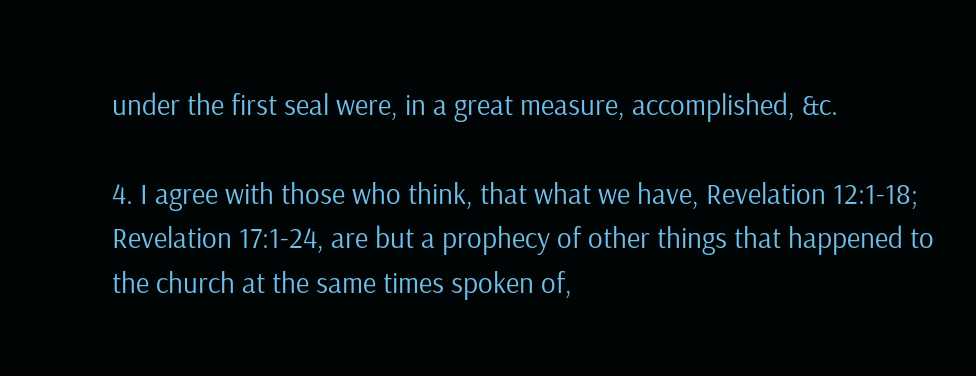under the first seal were, in a great measure, accomplished, &c.

4. I agree with those who think, that what we have, Revelation 12:1-18; Revelation 17:1-24, are but a prophecy of other things that happened to the church at the same times spoken of,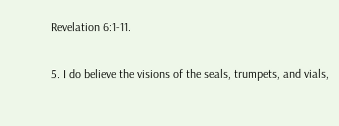Revelation 6:1-11.

5. I do believe the visions of the seals, trumpets, and vials,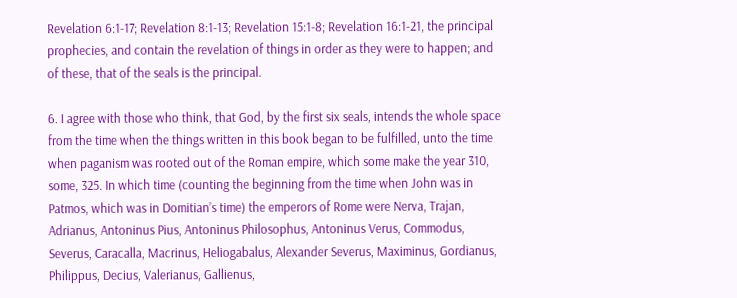Revelation 6:1-17; Revelation 8:1-13; Revelation 15:1-8; Revelation 16:1-21, the principal prophecies, and contain the revelation of things in order as they were to happen; and of these, that of the seals is the principal.

6. I agree with those who think, that God, by the first six seals, intends the whole space from the time when the things written in this book began to be fulfilled, unto the time when paganism was rooted out of the Roman empire, which some make the year 310, some, 325. In which time (counting the beginning from the time when John was in Patmos, which was in Domitian’s time) the emperors of Rome were Nerva, Trajan, Adrianus, Antoninus Pius, Antoninus Philosophus, Antoninus Verus, Commodus, Severus, Caracalla, Macrinus, Heliogabalus, Alexander Severus, Maximinus, Gordianus, Philippus, Decius, Valerianus, Gallienus,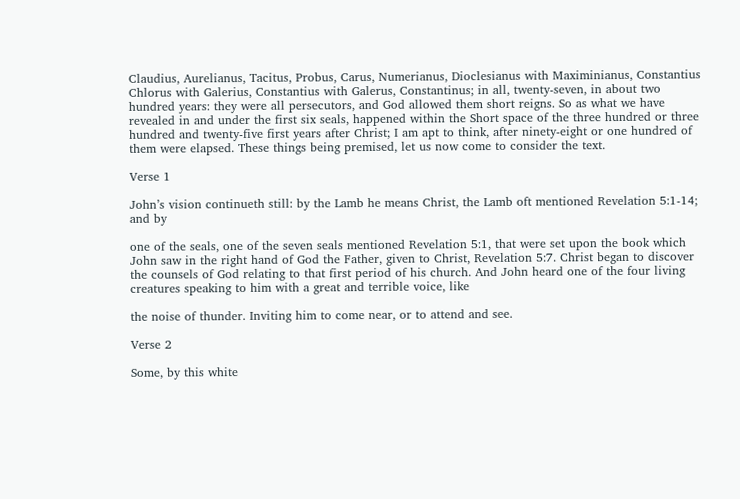Claudius, Aurelianus, Tacitus, Probus, Carus, Numerianus, Dioclesianus with Maximinianus, Constantius Chlorus with Galerius, Constantius with Galerus, Constantinus; in all, twenty-seven, in about two hundred years: they were all persecutors, and God allowed them short reigns. So as what we have revealed in and under the first six seals, happened within the Short space of the three hundred or three hundred and twenty-five first years after Christ; I am apt to think, after ninety-eight or one hundred of them were elapsed. These things being premised, let us now come to consider the text.

Verse 1

John’s vision continueth still: by the Lamb he means Christ, the Lamb oft mentioned Revelation 5:1-14; and by

one of the seals, one of the seven seals mentioned Revelation 5:1, that were set upon the book which John saw in the right hand of God the Father, given to Christ, Revelation 5:7. Christ began to discover the counsels of God relating to that first period of his church. And John heard one of the four living creatures speaking to him with a great and terrible voice, like

the noise of thunder. Inviting him to come near, or to attend and see.

Verse 2

Some, by this white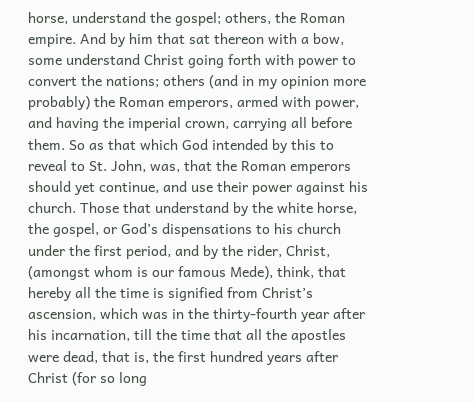horse, understand the gospel; others, the Roman empire. And by him that sat thereon with a bow, some understand Christ going forth with power to convert the nations; others (and in my opinion more probably) the Roman emperors, armed with power, and having the imperial crown, carrying all before them. So as that which God intended by this to reveal to St. John, was, that the Roman emperors should yet continue, and use their power against his church. Those that understand by the white horse, the gospel, or God’s dispensations to his church under the first period, and by the rider, Christ, (amongst whom is our famous Mede), think, that hereby all the time is signified from Christ’s ascension, which was in the thirty-fourth year after his incarnation, till the time that all the apostles were dead, that is, the first hundred years after Christ (for so long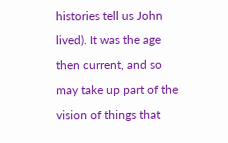histories tell us John lived). It was the age then current, and so may take up part of the vision of things that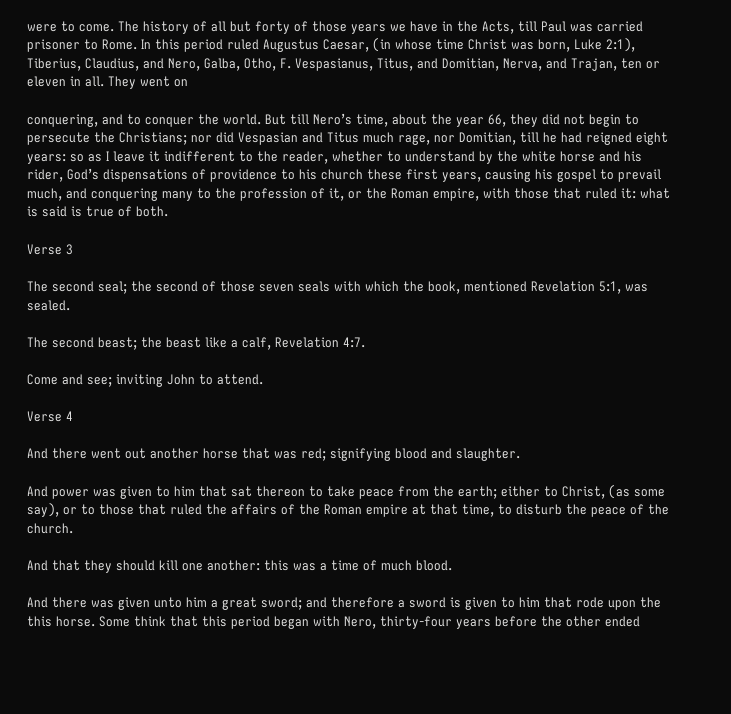were to come. The history of all but forty of those years we have in the Acts, till Paul was carried prisoner to Rome. In this period ruled Augustus Caesar, (in whose time Christ was born, Luke 2:1), Tiberius, Claudius, and Nero, Galba, Otho, F. Vespasianus, Titus, and Domitian, Nerva, and Trajan, ten or eleven in all. They went on

conquering, and to conquer the world. But till Nero’s time, about the year 66, they did not begin to persecute the Christians; nor did Vespasian and Titus much rage, nor Domitian, till he had reigned eight years: so as I leave it indifferent to the reader, whether to understand by the white horse and his rider, God’s dispensations of providence to his church these first years, causing his gospel to prevail much, and conquering many to the profession of it, or the Roman empire, with those that ruled it: what is said is true of both.

Verse 3

The second seal; the second of those seven seals with which the book, mentioned Revelation 5:1, was sealed.

The second beast; the beast like a calf, Revelation 4:7.

Come and see; inviting John to attend.

Verse 4

And there went out another horse that was red; signifying blood and slaughter.

And power was given to him that sat thereon to take peace from the earth; either to Christ, (as some say), or to those that ruled the affairs of the Roman empire at that time, to disturb the peace of the church.

And that they should kill one another: this was a time of much blood.

And there was given unto him a great sword; and therefore a sword is given to him that rode upon the this horse. Some think that this period began with Nero, thirty-four years before the other ended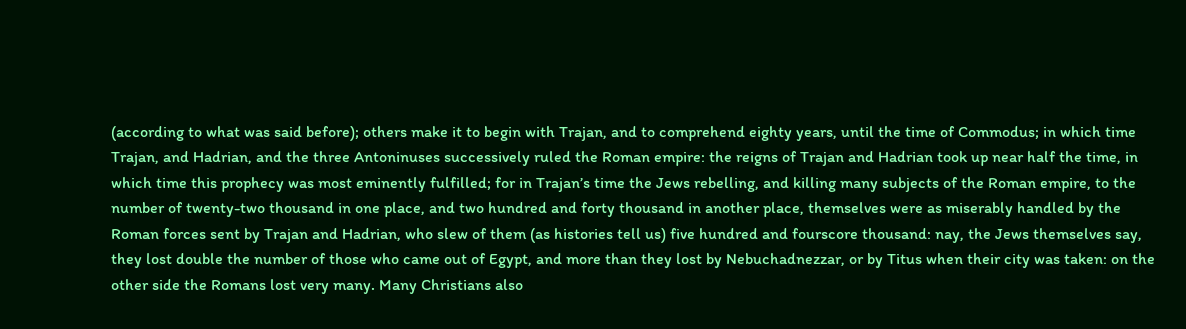(according to what was said before); others make it to begin with Trajan, and to comprehend eighty years, until the time of Commodus; in which time Trajan, and Hadrian, and the three Antoninuses successively ruled the Roman empire: the reigns of Trajan and Hadrian took up near half the time, in which time this prophecy was most eminently fulfilled; for in Trajan’s time the Jews rebelling, and killing many subjects of the Roman empire, to the number of twenty-two thousand in one place, and two hundred and forty thousand in another place, themselves were as miserably handled by the Roman forces sent by Trajan and Hadrian, who slew of them (as histories tell us) five hundred and fourscore thousand: nay, the Jews themselves say, they lost double the number of those who came out of Egypt, and more than they lost by Nebuchadnezzar, or by Titus when their city was taken: on the other side the Romans lost very many. Many Christians also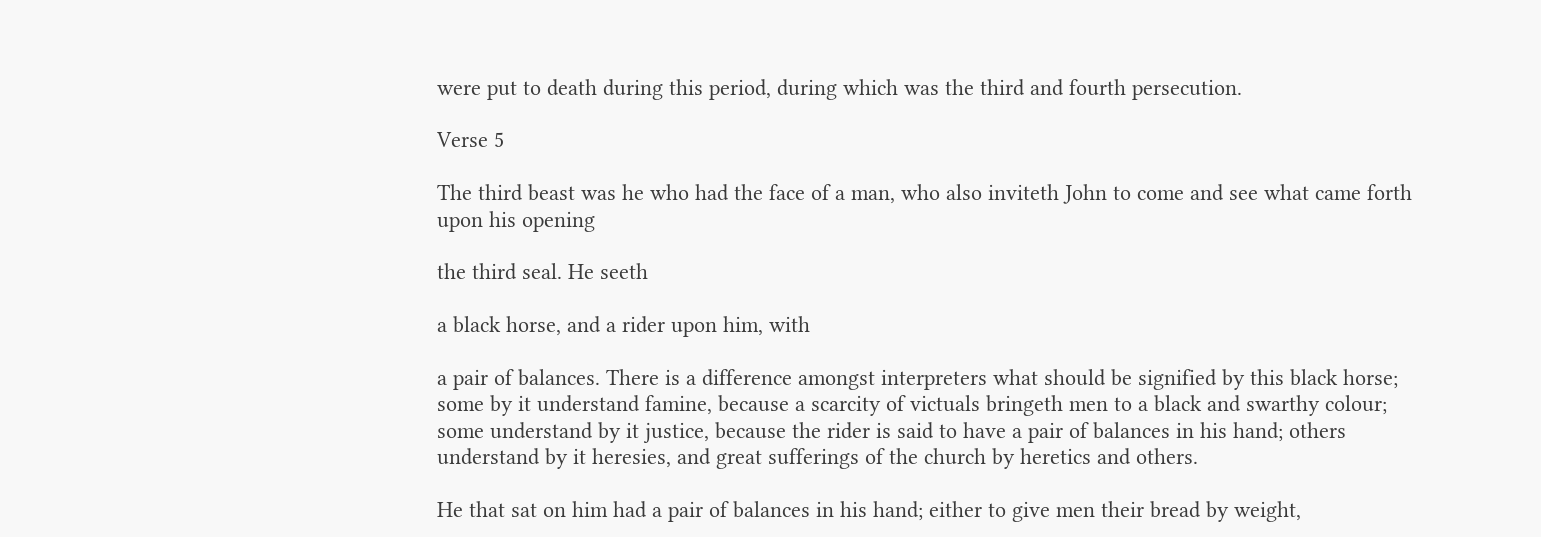were put to death during this period, during which was the third and fourth persecution.

Verse 5

The third beast was he who had the face of a man, who also inviteth John to come and see what came forth upon his opening

the third seal. He seeth

a black horse, and a rider upon him, with

a pair of balances. There is a difference amongst interpreters what should be signified by this black horse; some by it understand famine, because a scarcity of victuals bringeth men to a black and swarthy colour; some understand by it justice, because the rider is said to have a pair of balances in his hand; others understand by it heresies, and great sufferings of the church by heretics and others.

He that sat on him had a pair of balances in his hand; either to give men their bread by weight,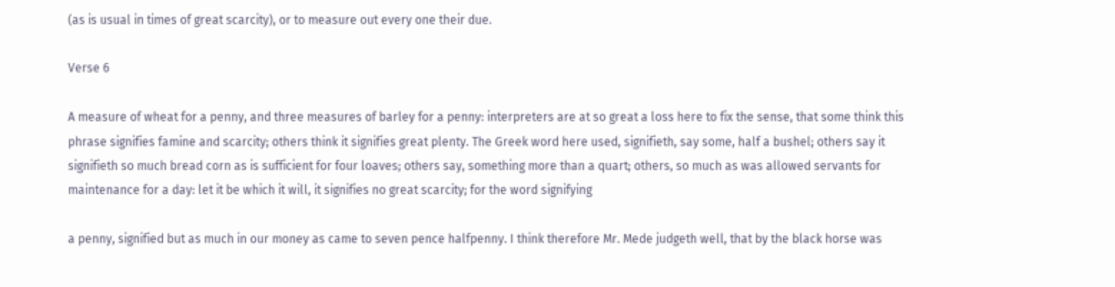(as is usual in times of great scarcity), or to measure out every one their due.

Verse 6

A measure of wheat for a penny, and three measures of barley for a penny: interpreters are at so great a loss here to fix the sense, that some think this phrase signifies famine and scarcity; others think it signifies great plenty. The Greek word here used, signifieth, say some, half a bushel; others say it signifieth so much bread corn as is sufficient for four loaves; others say, something more than a quart; others, so much as was allowed servants for maintenance for a day: let it be which it will, it signifies no great scarcity; for the word signifying

a penny, signified but as much in our money as came to seven pence halfpenny. I think therefore Mr. Mede judgeth well, that by the black horse was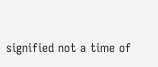signified not a time of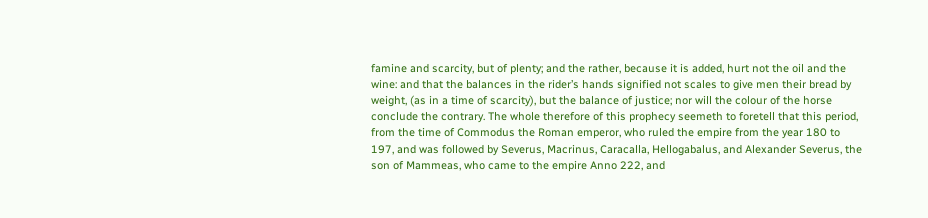famine and scarcity, but of plenty; and the rather, because it is added, hurt not the oil and the wine: and that the balances in the rider’s hands signified not scales to give men their bread by weight, (as in a time of scarcity), but the balance of justice; nor will the colour of the horse conclude the contrary. The whole therefore of this prophecy seemeth to foretell that this period, from the time of Commodus the Roman emperor, who ruled the empire from the year 180 to 197, and was followed by Severus, Macrinus, Caracalla, Hellogabalus, and Alexander Severus, the son of Mammeas, who came to the empire Anno 222, and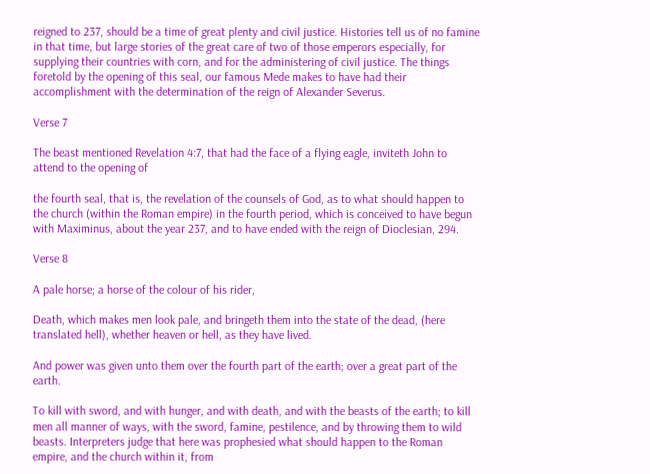reigned to 237, should be a time of great plenty and civil justice. Histories tell us of no famine in that time, but large stories of the great care of two of those emperors especially, for supplying their countries with corn, and for the administering of civil justice. The things foretold by the opening of this seal, our famous Mede makes to have had their accomplishment with the determination of the reign of Alexander Severus.

Verse 7

The beast mentioned Revelation 4:7, that had the face of a flying eagle, inviteth John to attend to the opening of

the fourth seal, that is, the revelation of the counsels of God, as to what should happen to the church (within the Roman empire) in the fourth period, which is conceived to have begun with Maximinus, about the year 237, and to have ended with the reign of Dioclesian, 294.

Verse 8

A pale horse; a horse of the colour of his rider,

Death, which makes men look pale, and bringeth them into the state of the dead, (here translated hell), whether heaven or hell, as they have lived.

And power was given unto them over the fourth part of the earth; over a great part of the earth.

To kill with sword, and with hunger, and with death, and with the beasts of the earth; to kill men all manner of ways, with the sword, famine, pestilence, and by throwing them to wild beasts. Interpreters judge that here was prophesied what should happen to the Roman empire, and the church within it, from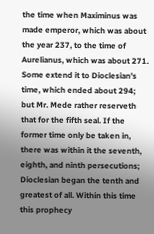the time when Maximinus was made emperor, which was about the year 237, to the time of Aurelianus, which was about 271. Some extend it to Dioclesian’s time, which ended about 294; but Mr. Mede rather reserveth that for the fifth seal. If the former time only be taken in, there was within it the seventh, eighth, and ninth persecutions; Dioclesian began the tenth and greatest of all. Within this time this prophecy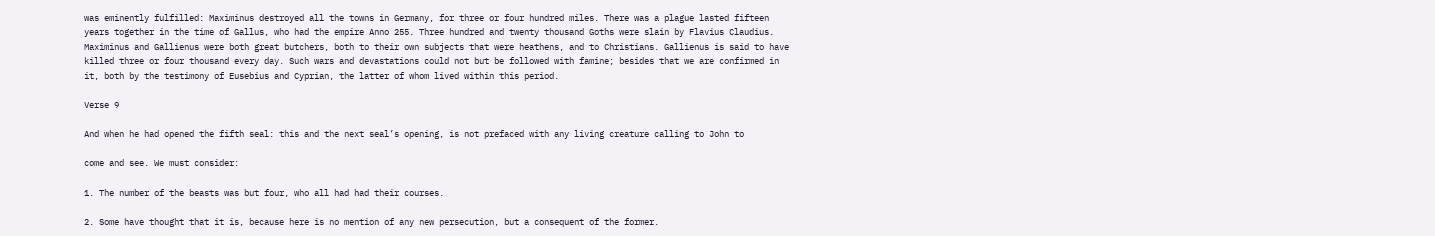was eminently fulfilled: Maximinus destroyed all the towns in Germany, for three or four hundred miles. There was a plague lasted fifteen years together in the time of Gallus, who had the empire Anno 255. Three hundred and twenty thousand Goths were slain by Flavius Claudius. Maximinus and Gallienus were both great butchers, both to their own subjects that were heathens, and to Christians. Gallienus is said to have killed three or four thousand every day. Such wars and devastations could not but be followed with famine; besides that we are confirmed in it, both by the testimony of Eusebius and Cyprian, the latter of whom lived within this period.

Verse 9

And when he had opened the fifth seal: this and the next seal’s opening, is not prefaced with any living creature calling to John to

come and see. We must consider:

1. The number of the beasts was but four, who all had had their courses.

2. Some have thought that it is, because here is no mention of any new persecution, but a consequent of the former.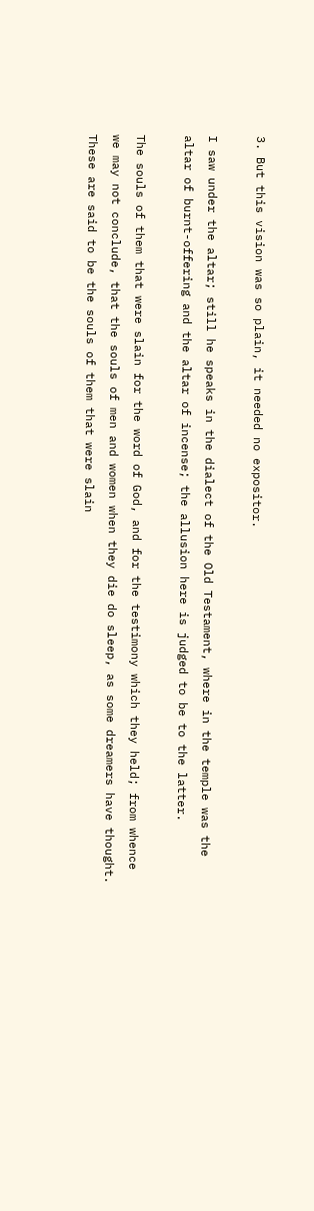3. But this vision was so plain, it needed no expositor.

I saw under the altar; still he speaks in the dialect of the Old Testament, where in the temple was the altar of burnt-offering and the altar of incense; the allusion here is judged to be to the latter.

The souls of them that were slain for the word of God, and for the testimony which they held; from whence we may not conclude, that the souls of men and women when they die do sleep, as some dreamers have thought. These are said to be the souls of them that were slain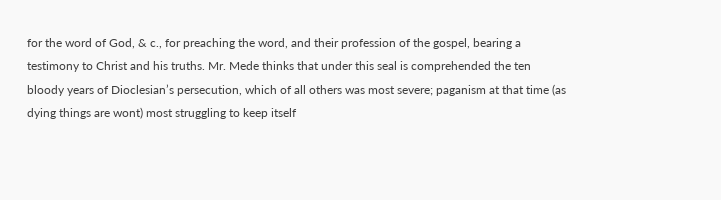for the word of God, & c., for preaching the word, and their profession of the gospel, bearing a testimony to Christ and his truths. Mr. Mede thinks that under this seal is comprehended the ten bloody years of Dioclesian’s persecution, which of all others was most severe; paganism at that time (as dying things are wont) most struggling to keep itself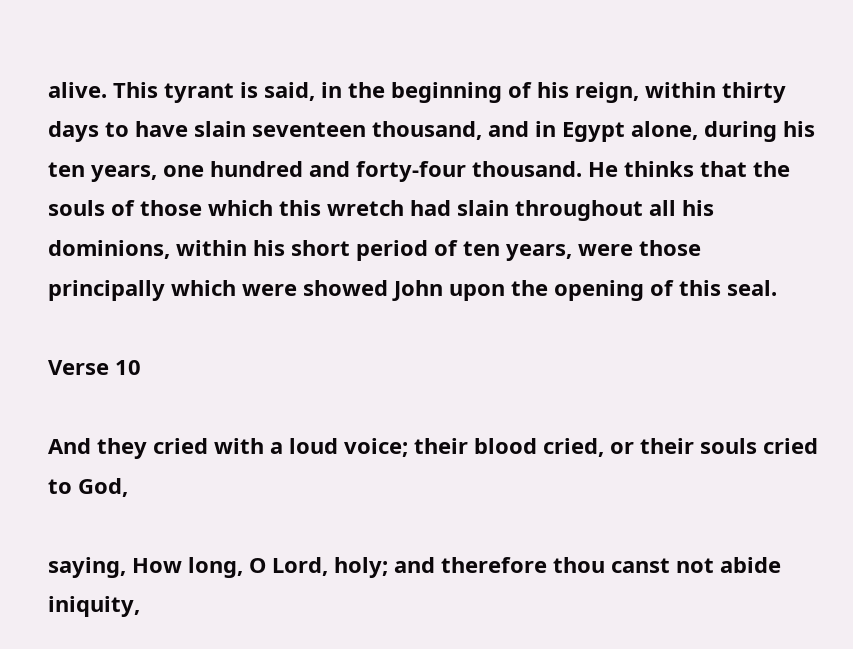alive. This tyrant is said, in the beginning of his reign, within thirty days to have slain seventeen thousand, and in Egypt alone, during his ten years, one hundred and forty-four thousand. He thinks that the souls of those which this wretch had slain throughout all his dominions, within his short period of ten years, were those principally which were showed John upon the opening of this seal.

Verse 10

And they cried with a loud voice; their blood cried, or their souls cried to God,

saying, How long, O Lord, holy; and therefore thou canst not abide iniquity,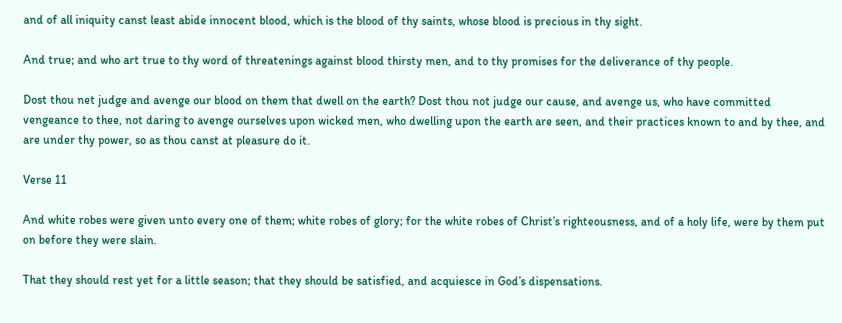and of all iniquity canst least abide innocent blood, which is the blood of thy saints, whose blood is precious in thy sight.

And true; and who art true to thy word of threatenings against blood thirsty men, and to thy promises for the deliverance of thy people.

Dost thou net judge and avenge our blood on them that dwell on the earth? Dost thou not judge our cause, and avenge us, who have committed vengeance to thee, not daring to avenge ourselves upon wicked men, who dwelling upon the earth are seen, and their practices known to and by thee, and are under thy power, so as thou canst at pleasure do it.

Verse 11

And white robes were given unto every one of them; white robes of glory; for the white robes of Christ’s righteousness, and of a holy life, were by them put on before they were slain.

That they should rest yet for a little season; that they should be satisfied, and acquiesce in God’s dispensations.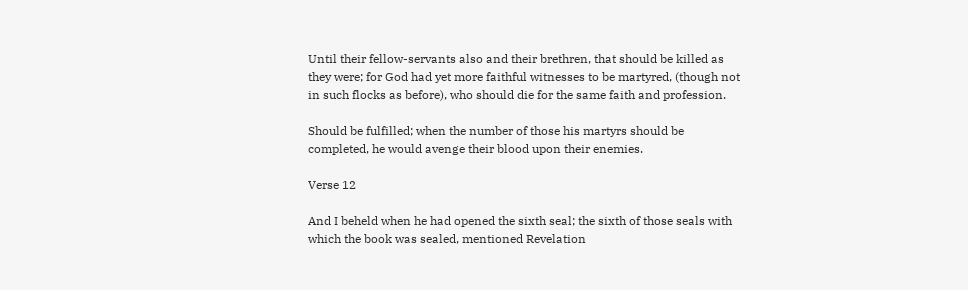Until their fellow-servants also and their brethren, that should be killed as they were; for God had yet more faithful witnesses to be martyred, (though not in such flocks as before), who should die for the same faith and profession.

Should be fulfilled; when the number of those his martyrs should be completed, he would avenge their blood upon their enemies.

Verse 12

And I beheld when he had opened the sixth seal; the sixth of those seals with which the book was sealed, mentioned Revelation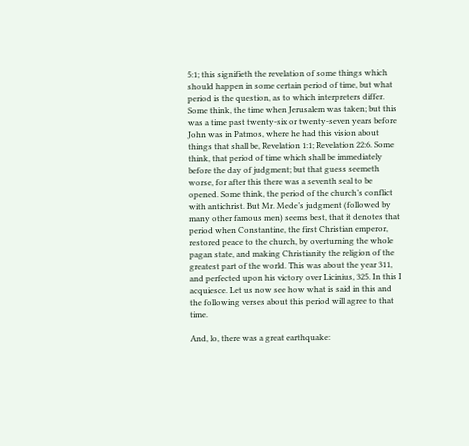5:1; this signifieth the revelation of some things which should happen in some certain period of time, but what period is the question, as to which interpreters differ. Some think, the time when Jerusalem was taken; but this was a time past twenty-six or twenty-seven years before John was in Patmos, where he had this vision about things that shall be, Revelation 1:1; Revelation 22:6. Some think, that period of time which shall be immediately before the day of judgment; but that guess seemeth worse, for after this there was a seventh seal to be opened. Some think, the period of the church’s conflict with antichrist. But Mr. Mede’s judgment (followed by many other famous men) seems best, that it denotes that period when Constantine, the first Christian emperor, restored peace to the church, by overturning the whole pagan state, and making Christianity the religion of the greatest part of the world. This was about the year 311, and perfected upon his victory over Licinius, 325. In this I acquiesce. Let us now see how what is said in this and the following verses about this period will agree to that time.

And, lo, there was a great earthquake: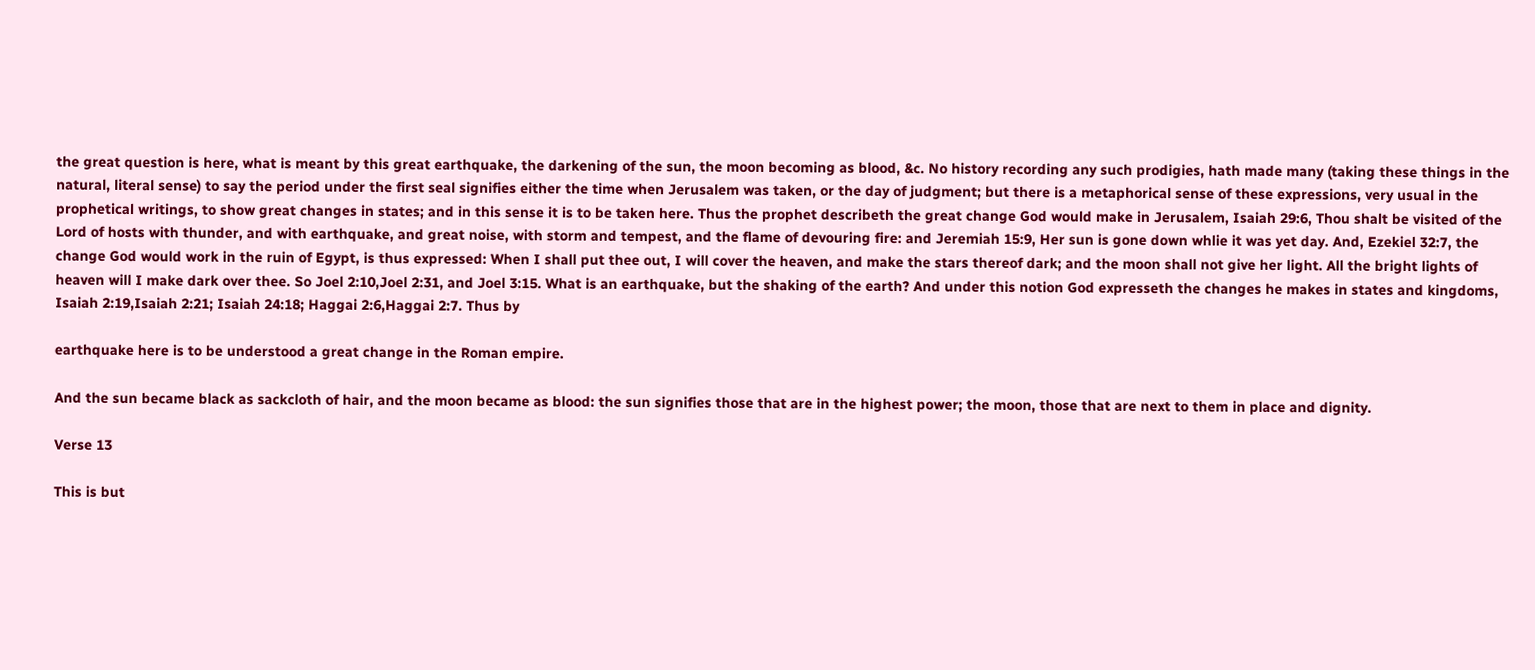the great question is here, what is meant by this great earthquake, the darkening of the sun, the moon becoming as blood, &c. No history recording any such prodigies, hath made many (taking these things in the natural, literal sense) to say the period under the first seal signifies either the time when Jerusalem was taken, or the day of judgment; but there is a metaphorical sense of these expressions, very usual in the prophetical writings, to show great changes in states; and in this sense it is to be taken here. Thus the prophet describeth the great change God would make in Jerusalem, Isaiah 29:6, Thou shalt be visited of the Lord of hosts with thunder, and with earthquake, and great noise, with storm and tempest, and the flame of devouring fire: and Jeremiah 15:9, Her sun is gone down whlie it was yet day. And, Ezekiel 32:7, the change God would work in the ruin of Egypt, is thus expressed: When I shall put thee out, I will cover the heaven, and make the stars thereof dark; and the moon shall not give her light. All the bright lights of heaven will I make dark over thee. So Joel 2:10,Joel 2:31, and Joel 3:15. What is an earthquake, but the shaking of the earth? And under this notion God expresseth the changes he makes in states and kingdoms, Isaiah 2:19,Isaiah 2:21; Isaiah 24:18; Haggai 2:6,Haggai 2:7. Thus by

earthquake here is to be understood a great change in the Roman empire.

And the sun became black as sackcloth of hair, and the moon became as blood: the sun signifies those that are in the highest power; the moon, those that are next to them in place and dignity.

Verse 13

This is but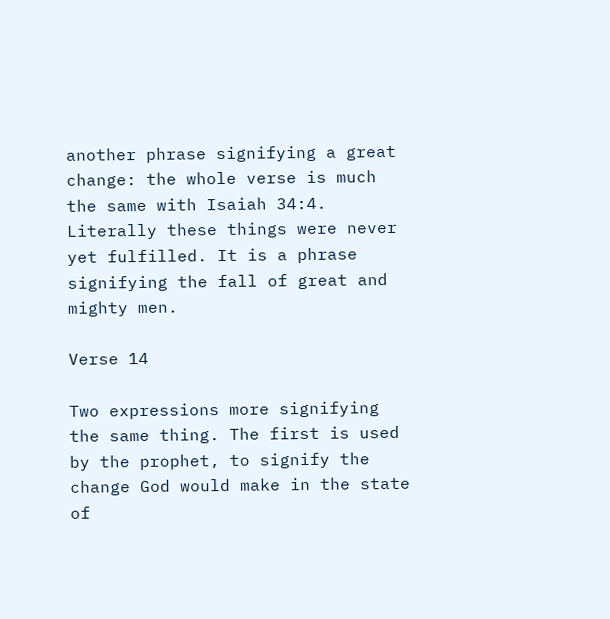another phrase signifying a great change: the whole verse is much the same with Isaiah 34:4. Literally these things were never yet fulfilled. It is a phrase signifying the fall of great and mighty men.

Verse 14

Two expressions more signifying the same thing. The first is used by the prophet, to signify the change God would make in the state of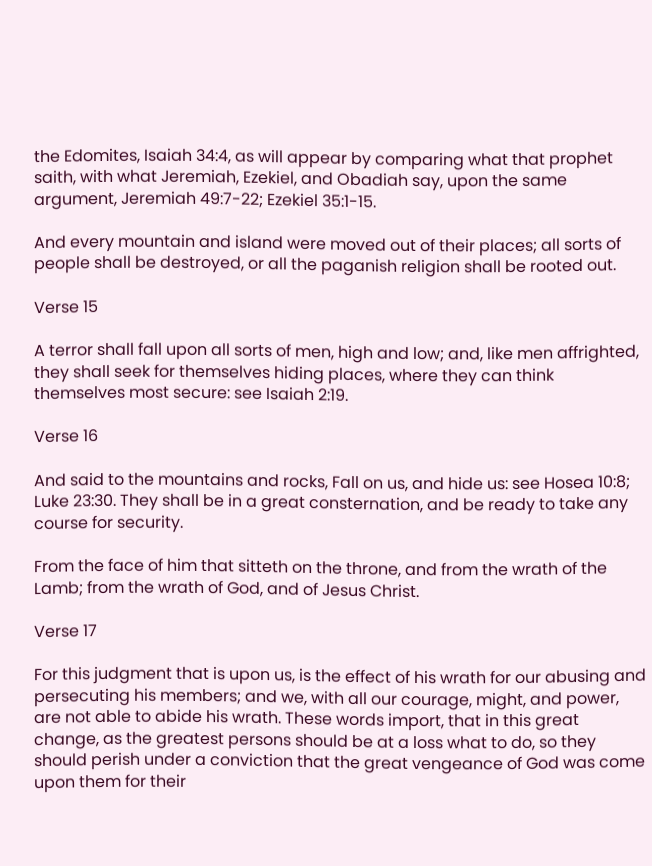the Edomites, Isaiah 34:4, as will appear by comparing what that prophet saith, with what Jeremiah, Ezekiel, and Obadiah say, upon the same argument, Jeremiah 49:7-22; Ezekiel 35:1-15.

And every mountain and island were moved out of their places; all sorts of people shall be destroyed, or all the paganish religion shall be rooted out.

Verse 15

A terror shall fall upon all sorts of men, high and low; and, like men affrighted, they shall seek for themselves hiding places, where they can think themselves most secure: see Isaiah 2:19.

Verse 16

And said to the mountains and rocks, Fall on us, and hide us: see Hosea 10:8; Luke 23:30. They shall be in a great consternation, and be ready to take any course for security.

From the face of him that sitteth on the throne, and from the wrath of the Lamb; from the wrath of God, and of Jesus Christ.

Verse 17

For this judgment that is upon us, is the effect of his wrath for our abusing and persecuting his members; and we, with all our courage, might, and power, are not able to abide his wrath. These words import, that in this great change, as the greatest persons should be at a loss what to do, so they should perish under a conviction that the great vengeance of God was come upon them for their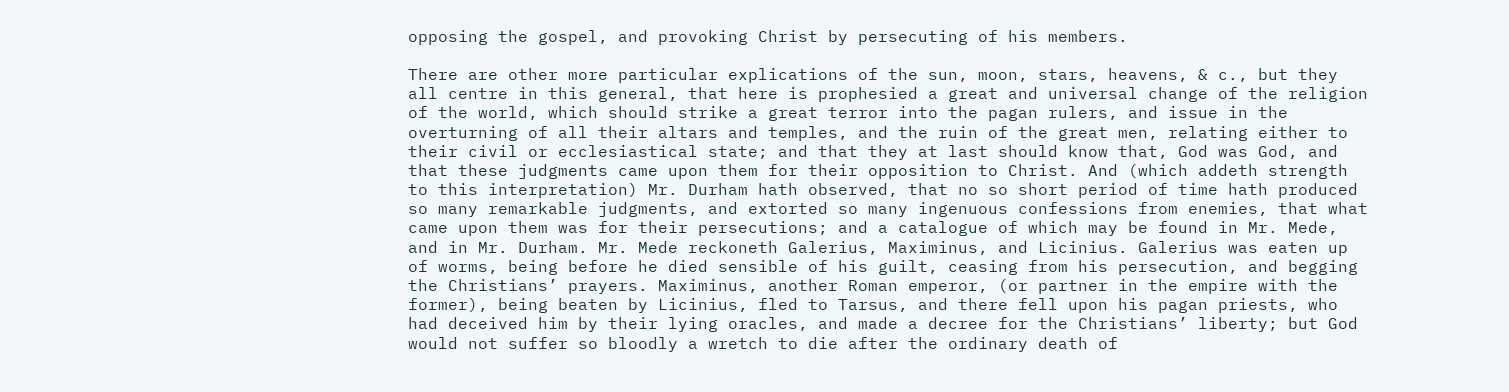opposing the gospel, and provoking Christ by persecuting of his members.

There are other more particular explications of the sun, moon, stars, heavens, & c., but they all centre in this general, that here is prophesied a great and universal change of the religion of the world, which should strike a great terror into the pagan rulers, and issue in the overturning of all their altars and temples, and the ruin of the great men, relating either to their civil or ecclesiastical state; and that they at last should know that, God was God, and that these judgments came upon them for their opposition to Christ. And (which addeth strength to this interpretation) Mr. Durham hath observed, that no so short period of time hath produced so many remarkable judgments, and extorted so many ingenuous confessions from enemies, that what came upon them was for their persecutions; and a catalogue of which may be found in Mr. Mede, and in Mr. Durham. Mr. Mede reckoneth Galerius, Maximinus, and Licinius. Galerius was eaten up of worms, being before he died sensible of his guilt, ceasing from his persecution, and begging the Christians’ prayers. Maximinus, another Roman emperor, (or partner in the empire with the former), being beaten by Licinius, fled to Tarsus, and there fell upon his pagan priests, who had deceived him by their lying oracles, and made a decree for the Christians’ liberty; but God would not suffer so bloodly a wretch to die after the ordinary death of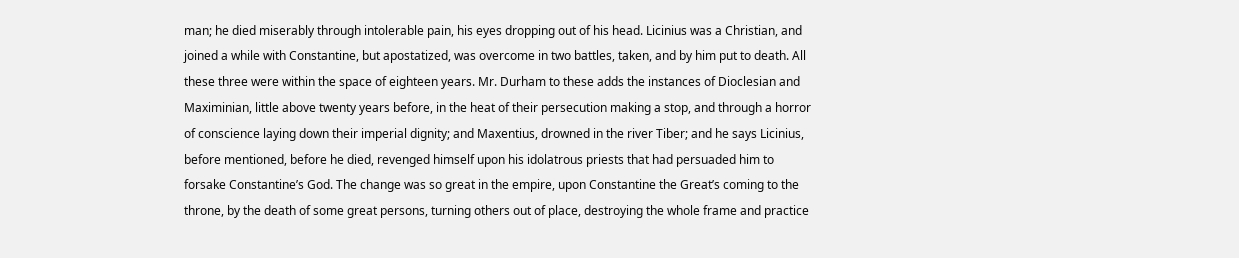man; he died miserably through intolerable pain, his eyes dropping out of his head. Licinius was a Christian, and joined a while with Constantine, but apostatized, was overcome in two battles, taken, and by him put to death. All these three were within the space of eighteen years. Mr. Durham to these adds the instances of Dioclesian and Maximinian, little above twenty years before, in the heat of their persecution making a stop, and through a horror of conscience laying down their imperial dignity; and Maxentius, drowned in the river Tiber; and he says Licinius, before mentioned, before he died, revenged himself upon his idolatrous priests that had persuaded him to forsake Constantine’s God. The change was so great in the empire, upon Constantine the Great’s coming to the throne, by the death of some great persons, turning others out of place, destroying the whole frame and practice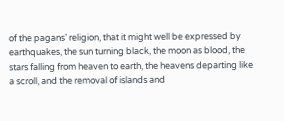of the pagans’ religion, that it might well be expressed by earthquakes, the sun turning black, the moon as blood, the stars falling from heaven to earth, the heavens departing like a scroll, and the removal of islands and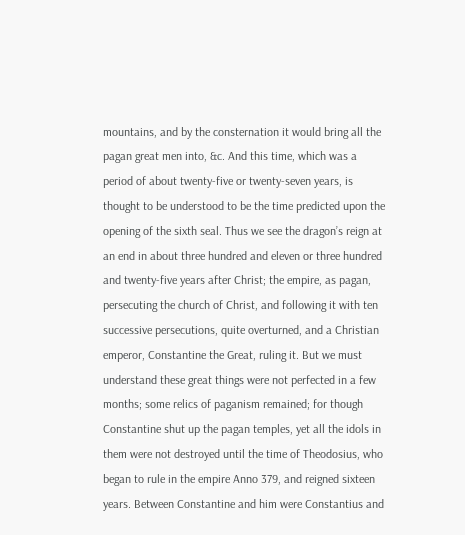mountains, and by the consternation it would bring all the pagan great men into, &c. And this time, which was a period of about twenty-five or twenty-seven years, is thought to be understood to be the time predicted upon the opening of the sixth seal. Thus we see the dragon’s reign at an end in about three hundred and eleven or three hundred and twenty-five years after Christ; the empire, as pagan, persecuting the church of Christ, and following it with ten successive persecutions, quite overturned, and a Christian emperor, Constantine the Great, ruling it. But we must understand these great things were not perfected in a few months; some relics of paganism remained; for though Constantine shut up the pagan temples, yet all the idols in them were not destroyed until the time of Theodosius, who began to rule in the empire Anno 379, and reigned sixteen years. Between Constantine and him were Constantius and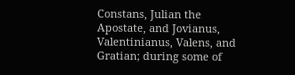Constans, Julian the Apostate, and Jovianus, Valentinianus, Valens, and Gratian; during some of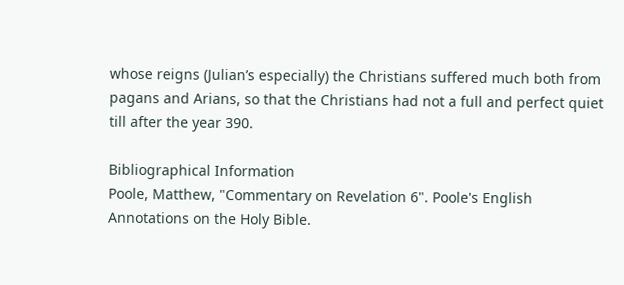whose reigns (Julian’s especially) the Christians suffered much both from pagans and Arians, so that the Christians had not a full and perfect quiet till after the year 390.

Bibliographical Information
Poole, Matthew, "Commentary on Revelation 6". Poole's English Annotations on the Holy Bible.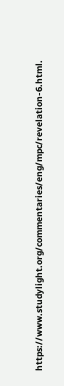https://www.studylight.org/commentaries/eng/mpc/revelation-6.html.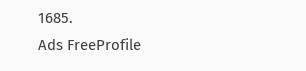1685.
Ads FreeProfile